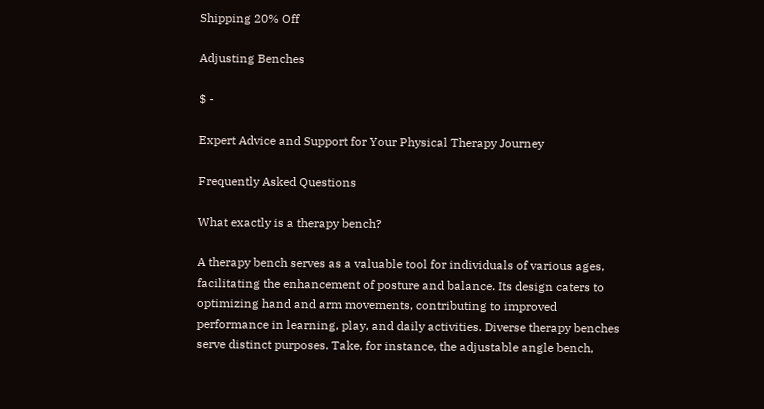Shipping 20% Off

Adjusting Benches

$ -

Expert Advice and Support for Your Physical Therapy Journey

Frequently Asked Questions

What exactly is a therapy bench?

A therapy bench serves as a valuable tool for individuals of various ages, facilitating the enhancement of posture and balance. Its design caters to optimizing hand and arm movements, contributing to improved performance in learning, play, and daily activities. Diverse therapy benches serve distinct purposes. Take, for instance, the adjustable angle bench,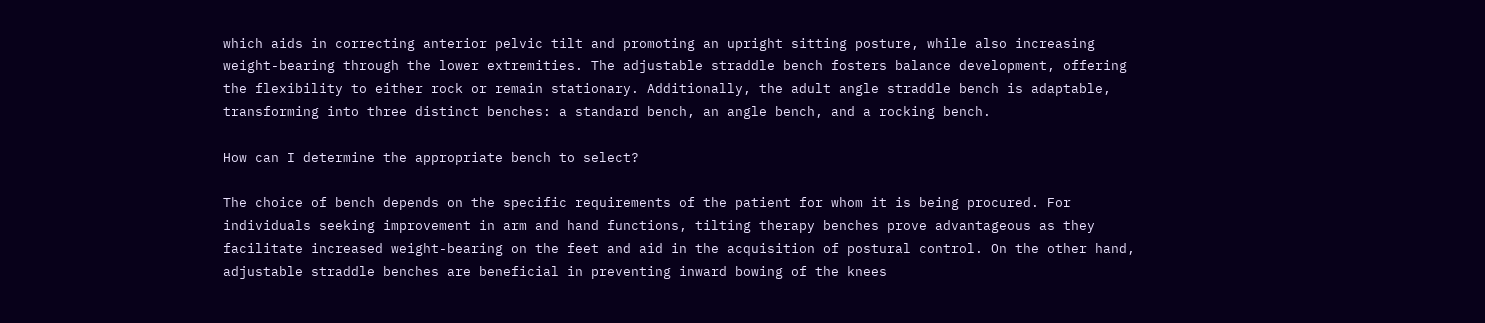which aids in correcting anterior pelvic tilt and promoting an upright sitting posture, while also increasing weight-bearing through the lower extremities. The adjustable straddle bench fosters balance development, offering the flexibility to either rock or remain stationary. Additionally, the adult angle straddle bench is adaptable, transforming into three distinct benches: a standard bench, an angle bench, and a rocking bench.

How can I determine the appropriate bench to select?

The choice of bench depends on the specific requirements of the patient for whom it is being procured. For individuals seeking improvement in arm and hand functions, tilting therapy benches prove advantageous as they facilitate increased weight-bearing on the feet and aid in the acquisition of postural control. On the other hand, adjustable straddle benches are beneficial in preventing inward bowing of the knees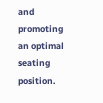and promoting an optimal seating position.